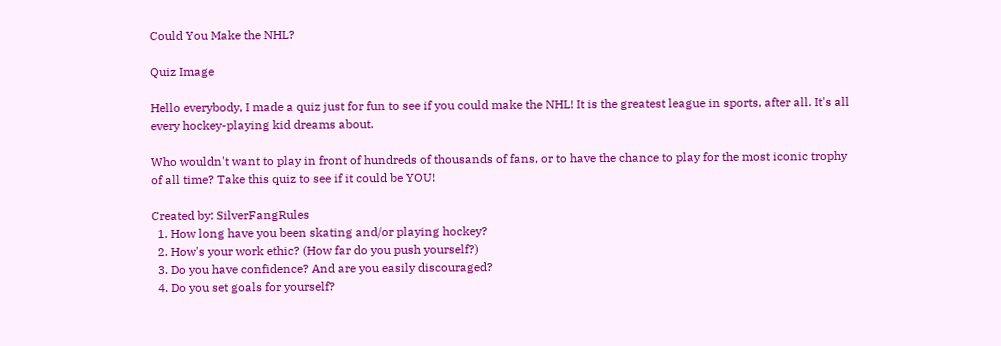Could You Make the NHL?

Quiz Image

Hello everybody, I made a quiz just for fun to see if you could make the NHL! It is the greatest league in sports, after all. It's all every hockey-playing kid dreams about.

Who wouldn't want to play in front of hundreds of thousands of fans, or to have the chance to play for the most iconic trophy of all time? Take this quiz to see if it could be YOU!

Created by: SilverFangRules
  1. How long have you been skating and/or playing hockey?
  2. How's your work ethic? (How far do you push yourself?)
  3. Do you have confidence? And are you easily discouraged?
  4. Do you set goals for yourself?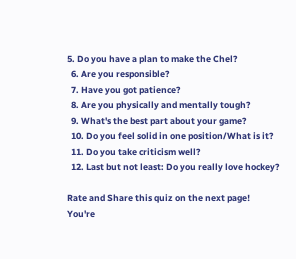5. Do you have a plan to make the Chel?
  6. Are you responsible?
  7. Have you got patience?
  8. Are you physically and mentally tough?
  9. What's the best part about your game?
  10. Do you feel solid in one position/What is it?
  11. Do you take criticism well?
  12. Last but not least: Do you really love hockey?

Rate and Share this quiz on the next page!
You're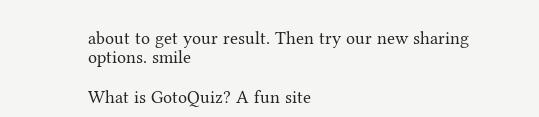about to get your result. Then try our new sharing options. smile

What is GotoQuiz? A fun site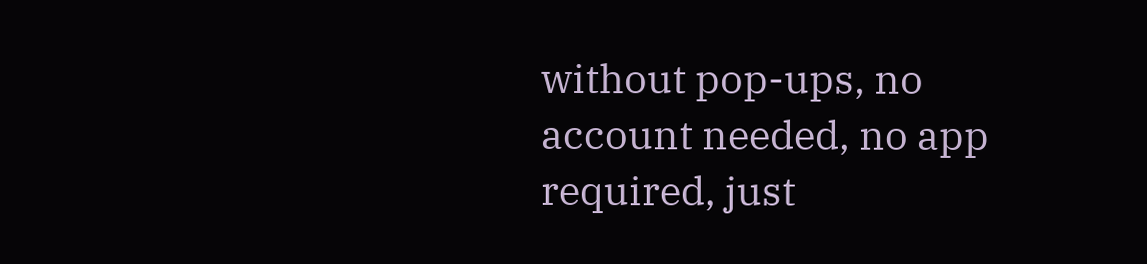without pop-ups, no account needed, no app required, just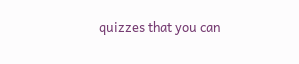quizzes that you can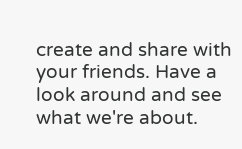create and share with your friends. Have a look around and see what we're about.